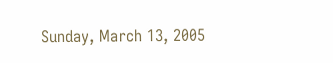Sunday, March 13, 2005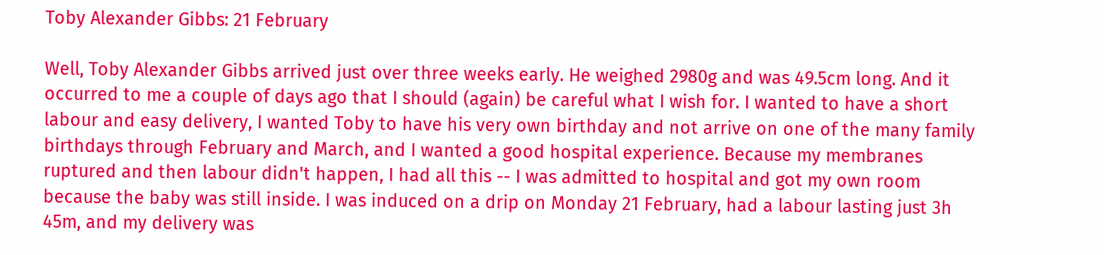Toby Alexander Gibbs: 21 February

Well, Toby Alexander Gibbs arrived just over three weeks early. He weighed 2980g and was 49.5cm long. And it occurred to me a couple of days ago that I should (again) be careful what I wish for. I wanted to have a short labour and easy delivery, I wanted Toby to have his very own birthday and not arrive on one of the many family birthdays through February and March, and I wanted a good hospital experience. Because my membranes ruptured and then labour didn't happen, I had all this -- I was admitted to hospital and got my own room because the baby was still inside. I was induced on a drip on Monday 21 February, had a labour lasting just 3h 45m, and my delivery was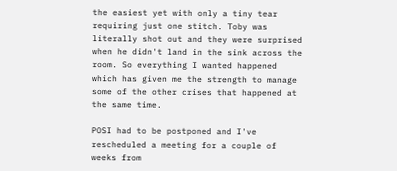the easiest yet with only a tiny tear requiring just one stitch. Toby was literally shot out and they were surprised when he didn't land in the sink across the room. So everything I wanted happened which has given me the strength to manage some of the other crises that happened at the same time.

POSI had to be postponed and I've rescheduled a meeting for a couple of weeks from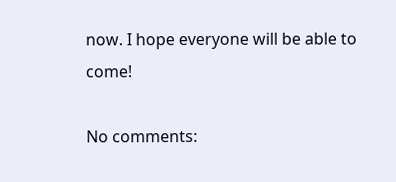now. I hope everyone will be able to come!

No comments: